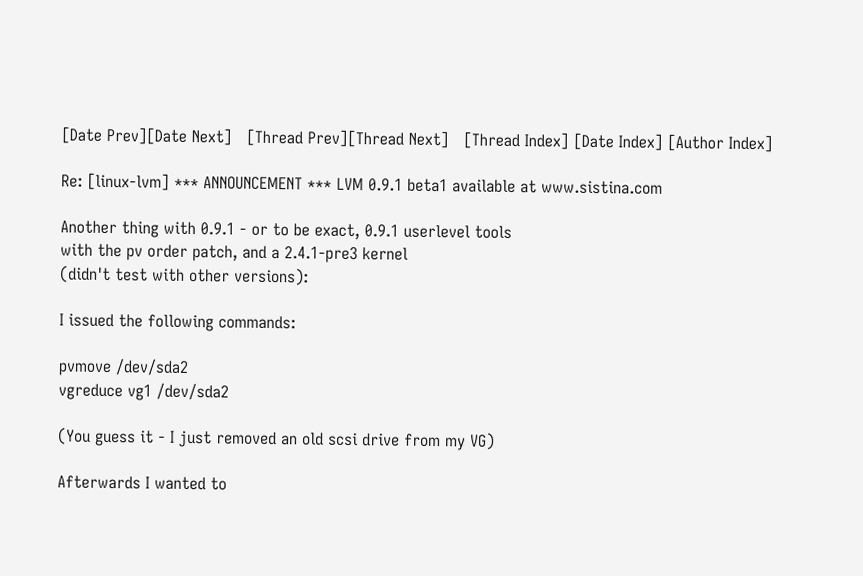[Date Prev][Date Next]   [Thread Prev][Thread Next]   [Thread Index] [Date Index] [Author Index]

Re: [linux-lvm] *** ANNOUNCEMENT *** LVM 0.9.1 beta1 available at www.sistina.com

Another thing with 0.9.1 - or to be exact, 0.9.1 userlevel tools
with the pv order patch, and a 2.4.1-pre3 kernel
(didn't test with other versions):

I issued the following commands:

pvmove /dev/sda2
vgreduce vg1 /dev/sda2

(You guess it - I just removed an old scsi drive from my VG)

Afterwards I wanted to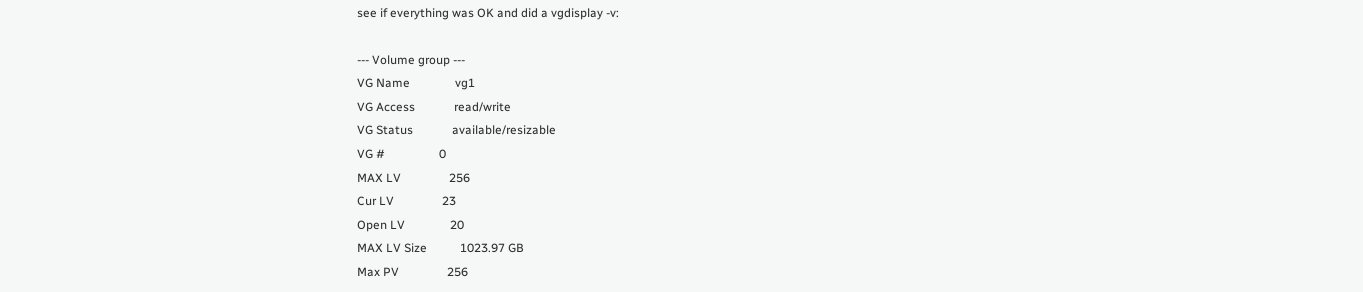see if everything was OK and did a vgdisplay -v:

--- Volume group ---
VG Name               vg1
VG Access             read/write
VG Status             available/resizable
VG #                  0
MAX LV                256
Cur LV                23
Open LV               20
MAX LV Size           1023.97 GB
Max PV                256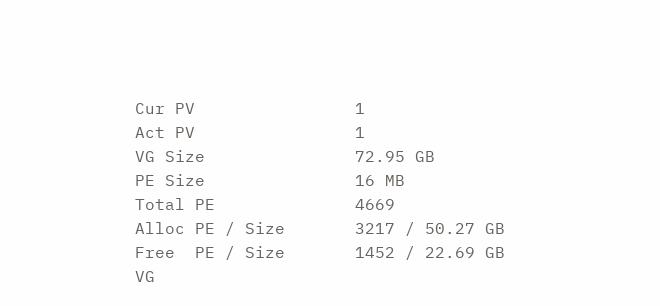Cur PV                1
Act PV                1
VG Size               72.95 GB
PE Size               16 MB
Total PE              4669
Alloc PE / Size       3217 / 50.27 GB
Free  PE / Size       1452 / 22.69 GB
VG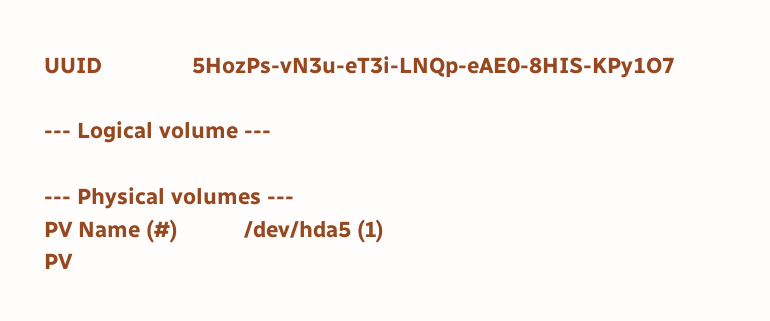UUID               5HozPs-vN3u-eT3i-LNQp-eAE0-8HIS-KPy1O7

--- Logical volume ---

--- Physical volumes ---
PV Name (#)           /dev/hda5 (1)
PV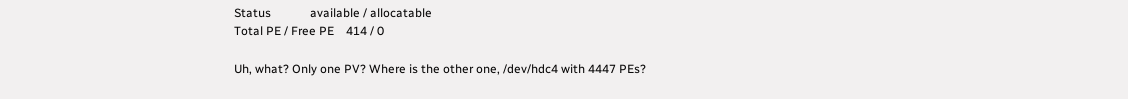Status             available / allocatable
Total PE / Free PE    414 / 0

Uh, what? Only one PV? Where is the other one, /dev/hdc4 with 4447 PEs?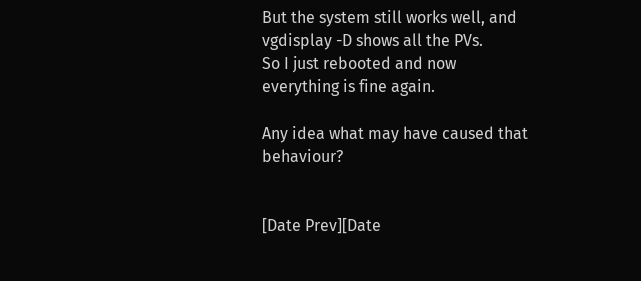But the system still works well, and vgdisplay -D shows all the PVs.
So I just rebooted and now everything is fine again.

Any idea what may have caused that behaviour?


[Date Prev][Date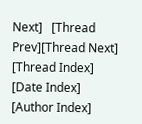Next]   [Thread Prev][Thread Next]   [Thread Index] [Date Index] [Author Index]